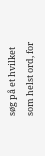søg på et hvilket som helst ord, for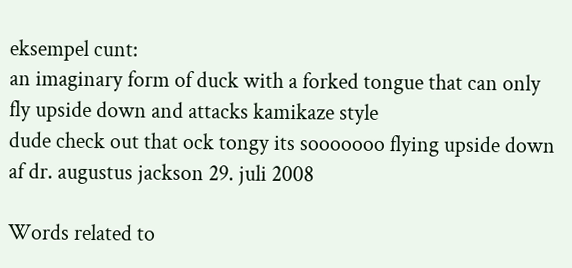eksempel cunt:
an imaginary form of duck with a forked tongue that can only fly upside down and attacks kamikaze style
dude check out that ock tongy its sooooooo flying upside down
af dr. augustus jackson 29. juli 2008

Words related to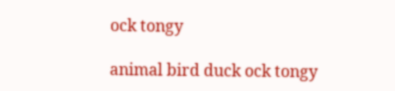ock tongy

animal bird duck ock tongy